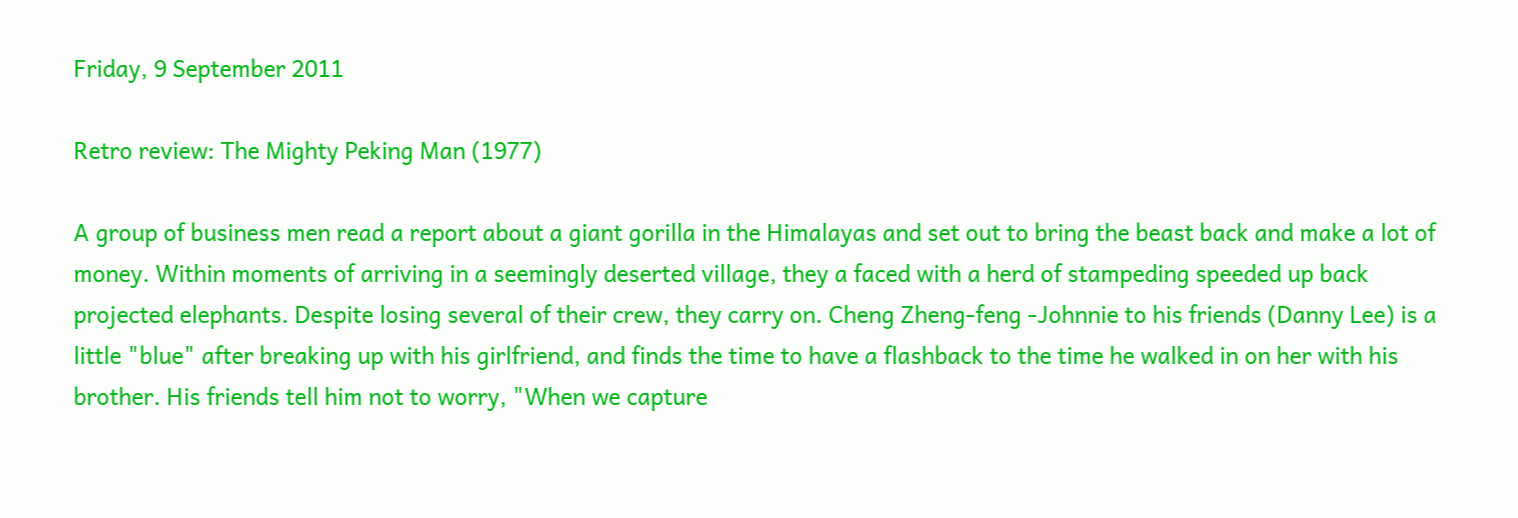Friday, 9 September 2011

Retro review: The Mighty Peking Man (1977)

A group of business men read a report about a giant gorilla in the Himalayas and set out to bring the beast back and make a lot of money. Within moments of arriving in a seemingly deserted village, they a faced with a herd of stampeding speeded up back projected elephants. Despite losing several of their crew, they carry on. Cheng Zheng-feng -Johnnie to his friends (Danny Lee) is a little "blue" after breaking up with his girlfriend, and finds the time to have a flashback to the time he walked in on her with his brother. His friends tell him not to worry, "When we capture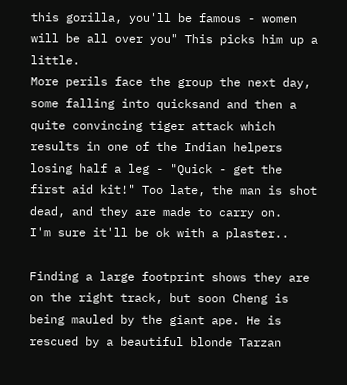this gorilla, you'll be famous - women will be all over you" This picks him up a little.
More perils face the group the next day, some falling into quicksand and then a quite convincing tiger attack which results in one of the Indian helpers losing half a leg - "Quick - get the first aid kit!" Too late, the man is shot dead, and they are made to carry on.
I'm sure it'll be ok with a plaster..

Finding a large footprint shows they are on the right track, but soon Cheng is being mauled by the giant ape. He is rescued by a beautiful blonde Tarzan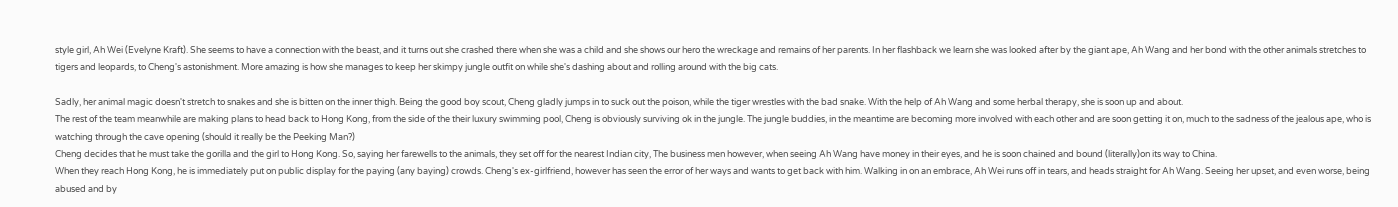style girl, Ah Wei (Evelyne Kraft). She seems to have a connection with the beast, and it turns out she crashed there when she was a child and she shows our hero the wreckage and remains of her parents. In her flashback we learn she was looked after by the giant ape, Ah Wang and her bond with the other animals stretches to tigers and leopards, to Cheng's astonishment. More amazing is how she manages to keep her skimpy jungle outfit on while she's dashing about and rolling around with the big cats.

Sadly, her animal magic doesn't stretch to snakes and she is bitten on the inner thigh. Being the good boy scout, Cheng gladly jumps in to suck out the poison, while the tiger wrestles with the bad snake. With the help of Ah Wang and some herbal therapy, she is soon up and about.
The rest of the team meanwhile are making plans to head back to Hong Kong, from the side of the their luxury swimming pool, Cheng is obviously surviving ok in the jungle. The jungle buddies, in the meantime are becoming more involved with each other and are soon getting it on, much to the sadness of the jealous ape, who is watching through the cave opening (should it really be the Peeking Man?)
Cheng decides that he must take the gorilla and the girl to Hong Kong. So, saying her farewells to the animals, they set off for the nearest Indian city, The business men however, when seeing Ah Wang have money in their eyes, and he is soon chained and bound (literally)on its way to China.
When they reach Hong Kong, he is immediately put on public display for the paying (any baying) crowds. Cheng's ex-girlfriend, however has seen the error of her ways and wants to get back with him. Walking in on an embrace, Ah Wei runs off in tears, and heads straight for Ah Wang. Seeing her upset, and even worse, being abused and by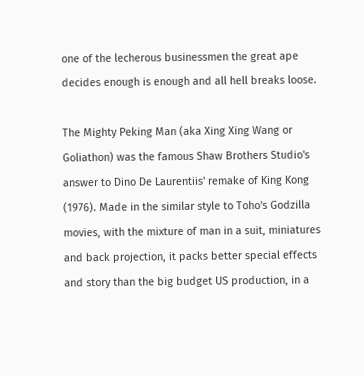one of the lecherous businessmen the great ape decides enough is enough and all hell breaks loose.

The Mighty Peking Man (aka Xing Xing Wang or Goliathon) was the famous Shaw Brothers Studio's answer to Dino De Laurentiis' remake of King Kong (1976). Made in the similar style to Toho's Godzilla movies, with the mixture of man in a suit, miniatures and back projection, it packs better special effects and story than the big budget US production, in a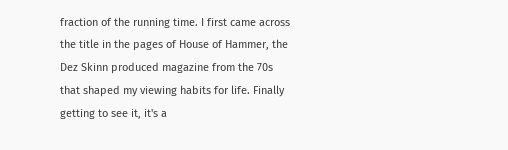fraction of the running time. I first came across the title in the pages of House of Hammer, the Dez Skinn produced magazine from the 70s that shaped my viewing habits for life. Finally getting to see it, it's a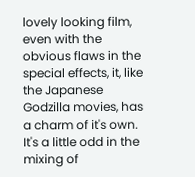lovely looking film, even with the obvious flaws in the special effects, it, like the Japanese Godzilla movies, has a charm of it's own. It's a little odd in the mixing of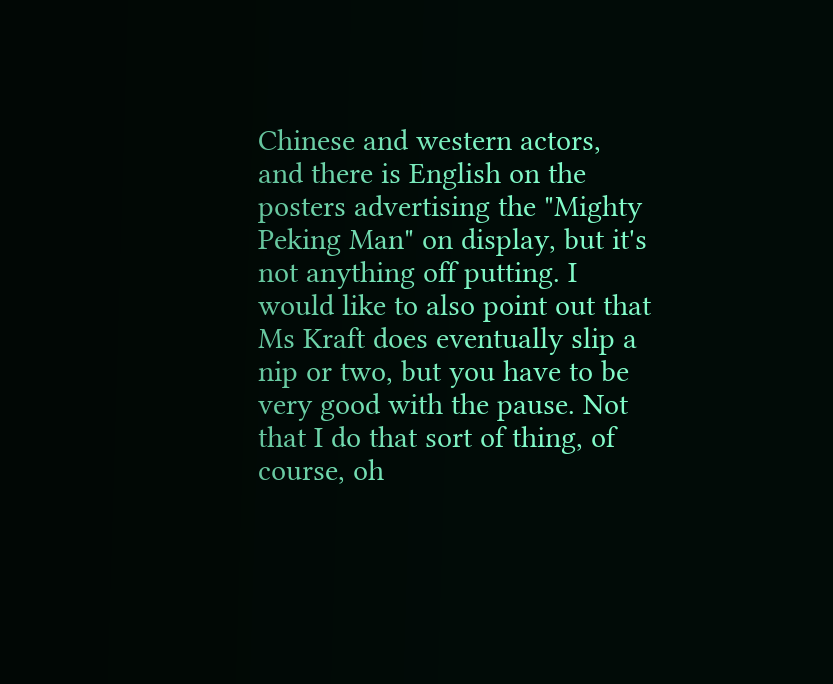Chinese and western actors, and there is English on the posters advertising the "Mighty Peking Man" on display, but it's not anything off putting. I would like to also point out that Ms Kraft does eventually slip a nip or two, but you have to be very good with the pause. Not that I do that sort of thing, of course, oh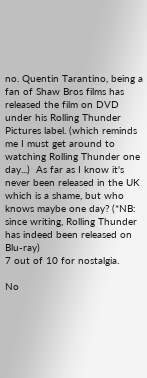no. Quentin Tarantino, being a  fan of Shaw Bros films has released the film on DVD under his Rolling Thunder Pictures label. (which reminds me I must get around to watching Rolling Thunder one day...)  As far as I know it's never been released in the UK which is a shame, but who knows maybe one day? (*NB: since writing, Rolling Thunder has indeed been released on Blu-ray)
7 out of 10 for nostalgia.

No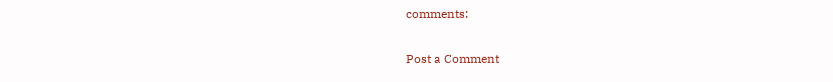comments:

Post a Comment